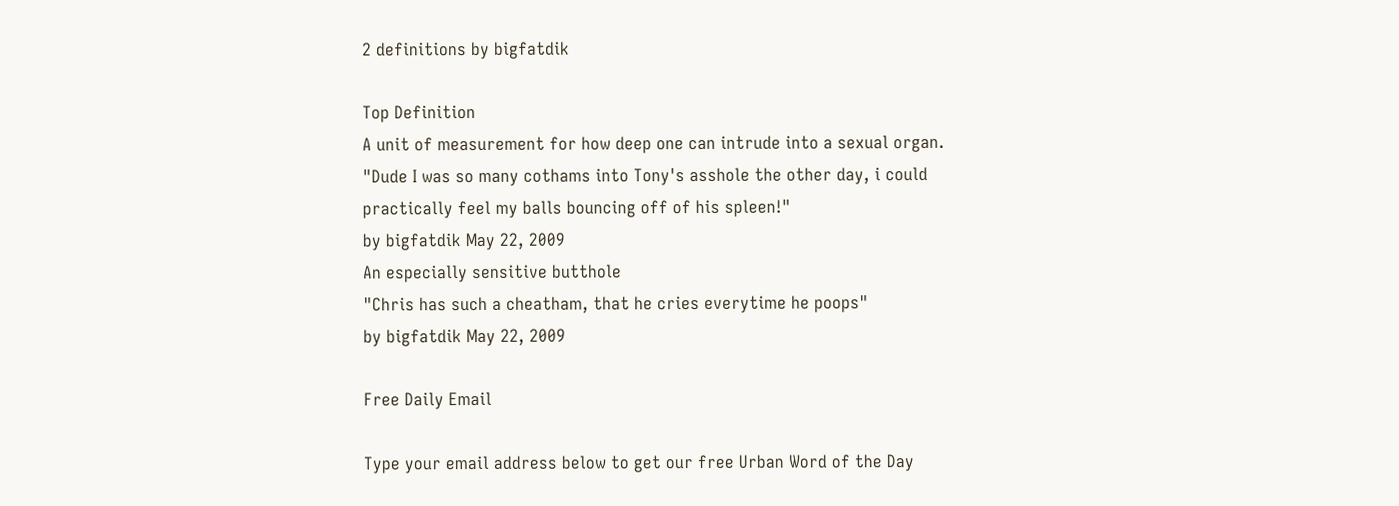2 definitions by bigfatdik

Top Definition
A unit of measurement for how deep one can intrude into a sexual organ.
"Dude I was so many cothams into Tony's asshole the other day, i could practically feel my balls bouncing off of his spleen!"
by bigfatdik May 22, 2009
An especially sensitive butthole
"Chris has such a cheatham, that he cries everytime he poops"
by bigfatdik May 22, 2009

Free Daily Email

Type your email address below to get our free Urban Word of the Day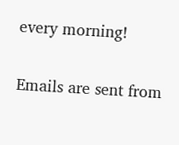every morning!

Emails are sent from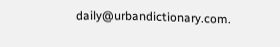daily@urbandictionary.com.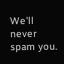We'll never spam you.